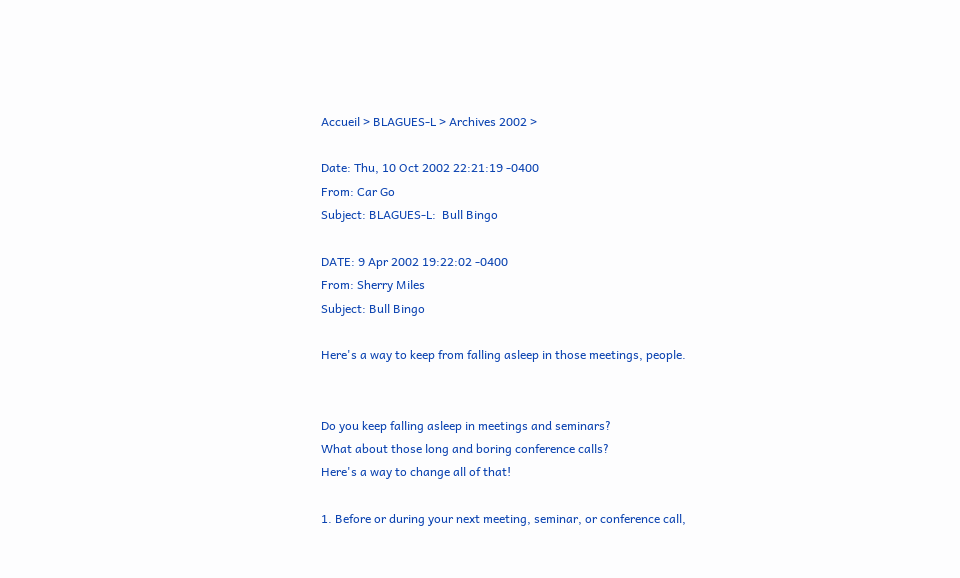Accueil > BLAGUES-L > Archives 2002 >

Date: Thu, 10 Oct 2002 22:21:19 -0400
From: Car Go
Subject: BLAGUES-L:  Bull Bingo

DATE: 9 Apr 2002 19:22:02 -0400
From: Sherry Miles
Subject: Bull Bingo

Here's a way to keep from falling asleep in those meetings, people.


Do you keep falling asleep in meetings and seminars?
What about those long and boring conference calls?
Here's a way to change all of that!

1. Before or during your next meeting, seminar, or conference call,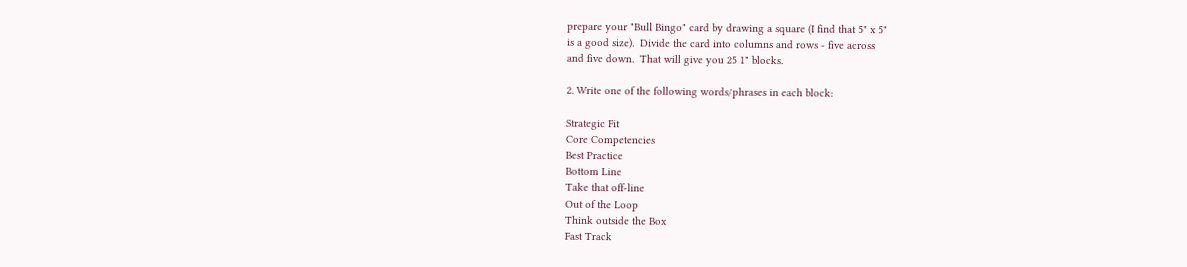prepare your "Bull Bingo" card by drawing a square (I find that 5" x 5"
is a good size).  Divide the card into columns and rows - five across
and five down.  That will give you 25 1" blocks.

2. Write one of the following words/phrases in each block:

Strategic Fit
Core Competencies
Best Practice
Bottom Line
Take that off-line
Out of the Loop
Think outside the Box
Fast Track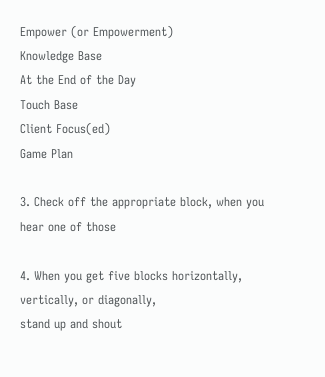Empower (or Empowerment)
Knowledge Base
At the End of the Day
Touch Base
Client Focus(ed)
Game Plan

3. Check off the appropriate block, when you hear one of those

4. When you get five blocks horizontally, vertically, or diagonally,
stand up and shout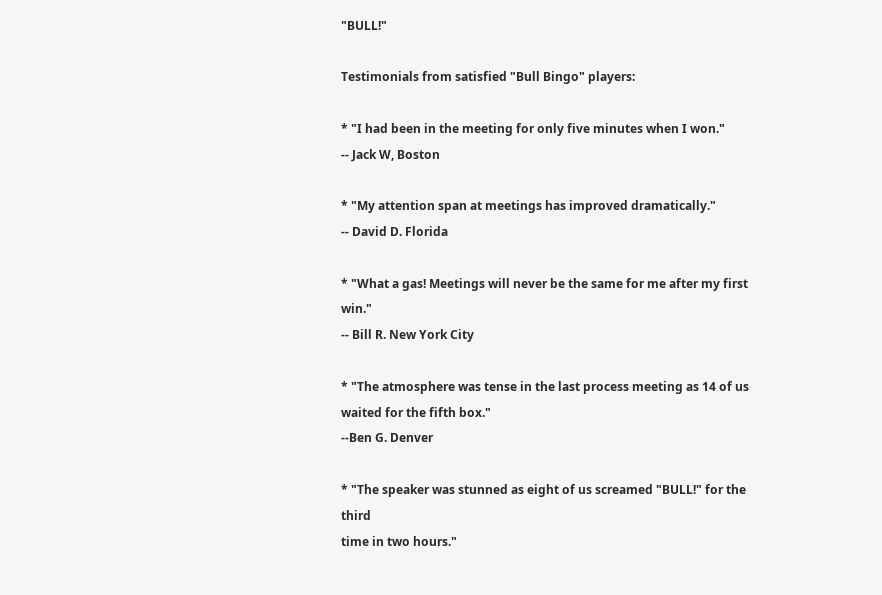"BULL!"

Testimonials from satisfied "Bull Bingo" players:

* "I had been in the meeting for only five minutes when I won."
-- Jack W, Boston

* "My attention span at meetings has improved dramatically."
-- David D. Florida

* "What a gas! Meetings will never be the same for me after my first win."
-- Bill R. New York City

* "The atmosphere was tense in the last process meeting as 14 of us
waited for the fifth box."
--Ben G. Denver

* "The speaker was stunned as eight of us screamed "BULL!" for the third
time in two hours."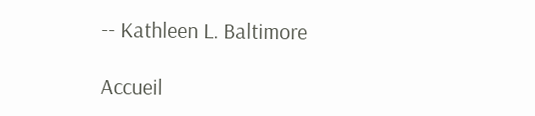-- Kathleen L. Baltimore

Accueil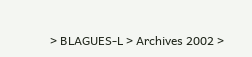> BLAGUES-L > Archives 2002 >